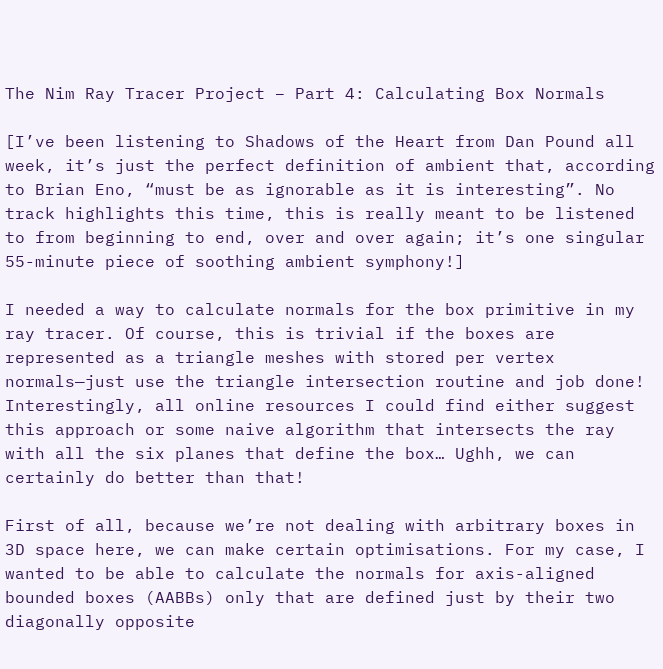The Nim Ray Tracer Project – Part 4: Calculating Box Normals

[I’ve been listening to Shadows of the Heart from Dan Pound all week, it’s just the perfect definition of ambient that, according to Brian Eno, “must be as ignorable as it is interesting”. No track highlights this time, this is really meant to be listened to from beginning to end, over and over again; it’s one singular 55-minute piece of soothing ambient symphony!]

I needed a way to calculate normals for the box primitive in my ray tracer. Of course, this is trivial if the boxes are represented as a triangle meshes with stored per vertex normals—just use the triangle intersection routine and job done! Interestingly, all online resources I could find either suggest this approach or some naive algorithm that intersects the ray with all the six planes that define the box… Ughh, we can certainly do better than that!

First of all, because we’re not dealing with arbitrary boxes in 3D space here, we can make certain optimisations. For my case, I wanted to be able to calculate the normals for axis-aligned bounded boxes (AABBs) only that are defined just by their two diagonally opposite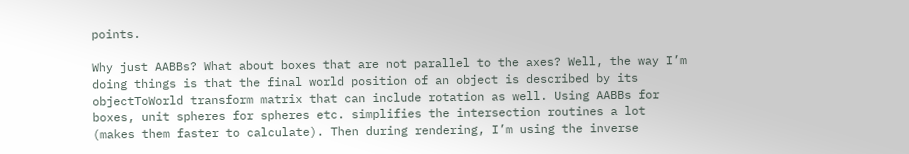points.

Why just AABBs? What about boxes that are not parallel to the axes? Well, the way I’m doing things is that the final world position of an object is described by its objectToWorld transform matrix that can include rotation as well. Using AABBs for boxes, unit spheres for spheres etc. simplifies the intersection routines a lot (makes them faster to calculate). Then during rendering, I’m using the inverse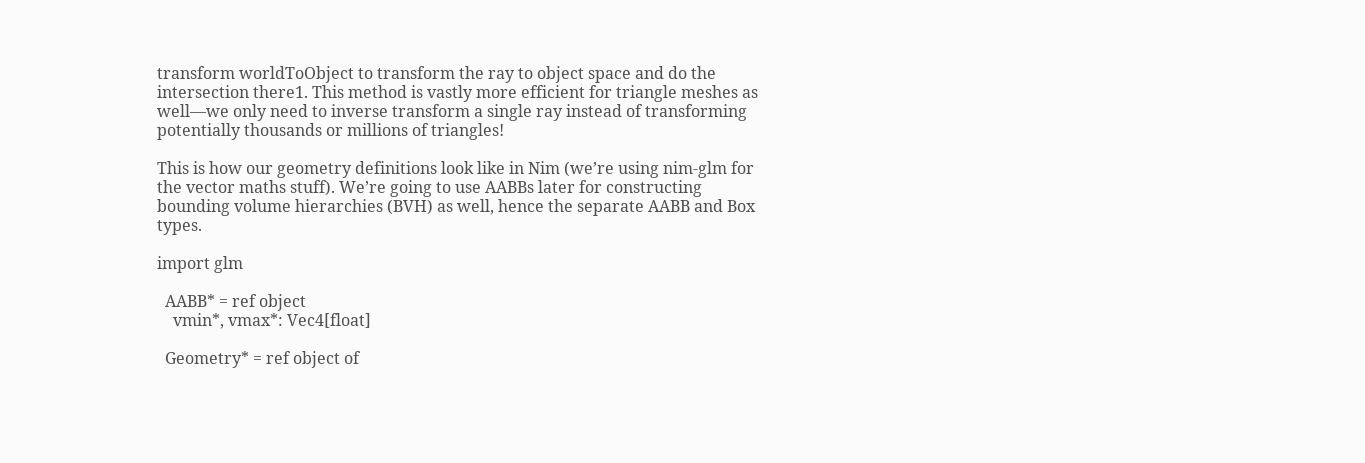transform worldToObject to transform the ray to object space and do the intersection there1. This method is vastly more efficient for triangle meshes as well—we only need to inverse transform a single ray instead of transforming potentially thousands or millions of triangles!

This is how our geometry definitions look like in Nim (we’re using nim-glm for the vector maths stuff). We’re going to use AABBs later for constructing bounding volume hierarchies (BVH) as well, hence the separate AABB and Box types.

import glm

  AABB* = ref object
    vmin*, vmax*: Vec4[float]

  Geometry* = ref object of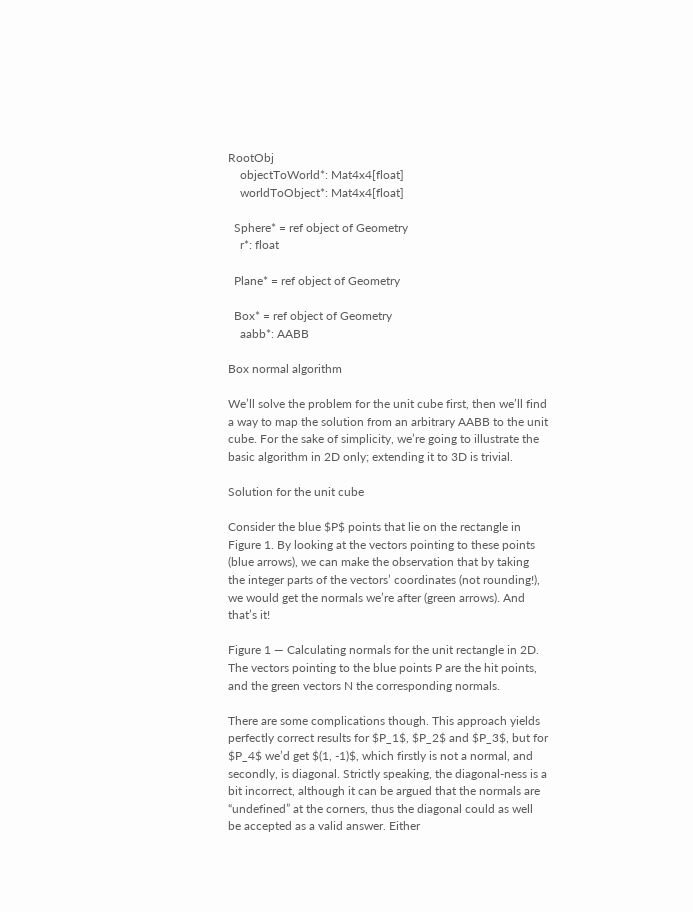RootObj
    objectToWorld*: Mat4x4[float]
    worldToObject*: Mat4x4[float]

  Sphere* = ref object of Geometry
    r*: float

  Plane* = ref object of Geometry

  Box* = ref object of Geometry
    aabb*: AABB

Box normal algorithm

We’ll solve the problem for the unit cube first, then we’ll find a way to map the solution from an arbitrary AABB to the unit cube. For the sake of simplicity, we’re going to illustrate the basic algorithm in 2D only; extending it to 3D is trivial.

Solution for the unit cube

Consider the blue $P$ points that lie on the rectangle in Figure 1. By looking at the vectors pointing to these points (blue arrows), we can make the observation that by taking the integer parts of the vectors’ coordinates (not rounding!), we would get the normals we’re after (green arrows). And that’s it!

Figure 1 — Calculating normals for the unit rectangle in 2D. The vectors pointing to the blue points P are the hit points, and the green vectors N the corresponding normals.

There are some complications though. This approach yields perfectly correct results for $P_1$, $P_2$ and $P_3$, but for $P_4$ we’d get $(1, -1)$, which firstly is not a normal, and secondly, is diagonal. Strictly speaking, the diagonal-ness is a bit incorrect, although it can be argued that the normals are “undefined” at the corners, thus the diagonal could as well be accepted as a valid answer. Either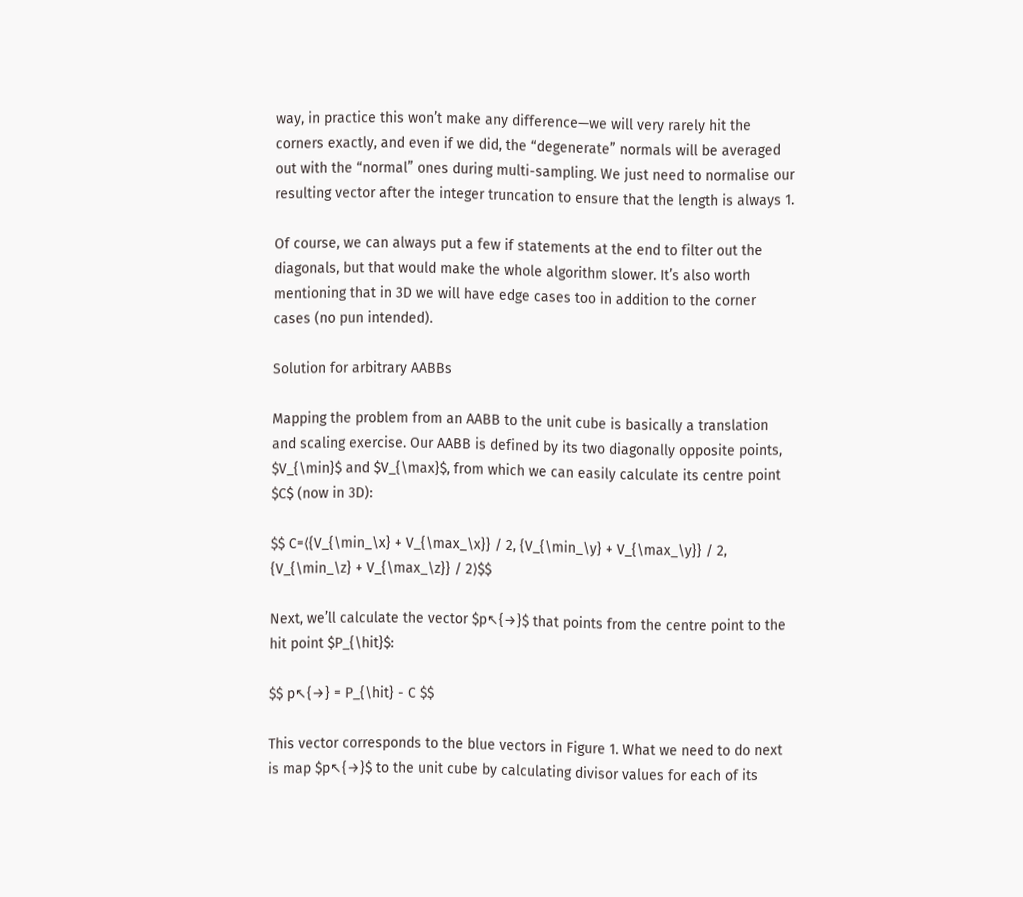way, in practice this won’t make any difference—we will very rarely hit the corners exactly, and even if we did, the “degenerate” normals will be averaged out with the “normal” ones during multi-sampling. We just need to normalise our resulting vector after the integer truncation to ensure that the length is always 1.

Of course, we can always put a few if statements at the end to filter out the diagonals, but that would make the whole algorithm slower. It’s also worth mentioning that in 3D we will have edge cases too in addition to the corner cases (no pun intended).

Solution for arbitrary AABBs

Mapping the problem from an AABB to the unit cube is basically a translation and scaling exercise. Our AABB is defined by its two diagonally opposite points, $V_{\min}$ and $V_{\max}$, from which we can easily calculate its centre point $C$ (now in 3D):

$$ C=⟨{V_{\min_\x} + V_{\max_\x}} / 2, {V_{\min_\y} + V_{\max_\y}} / 2, {V_{\min_\z} + V_{\max_\z}} / 2⟩$$

Next, we’ll calculate the vector $p↖{→}$ that points from the centre point to the hit point $P_{\hit}$:

$$ p↖{→} = P_{\hit} - C $$

This vector corresponds to the blue vectors in Figure 1. What we need to do next is map $p↖{→}$ to the unit cube by calculating divisor values for each of its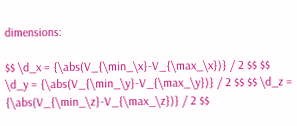dimensions:

$$ \d_x = {\abs(V_{\min_\x}-V_{\max_\x})} / 2 $$ $$ \d_y = {\abs(V_{\min_\y}-V_{\max_\y})} / 2 $$ $$ \d_z = {\abs(V_{\min_\z}-V_{\max_\z})} / 2 $$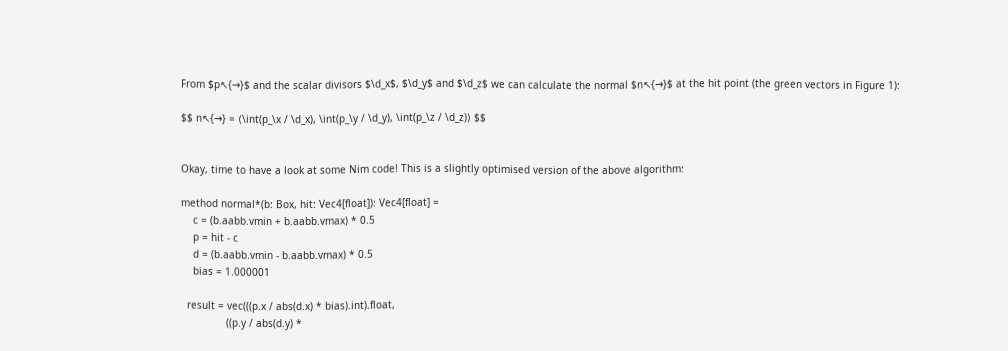From $p↖{→}$ and the scalar divisors $\d_x$, $\d_y$ and $\d_z$ we can calculate the normal $n↖{→}$ at the hit point (the green vectors in Figure 1):

$$ n↖{→} = ⟨\int(p_\x / \d_x), \int(p_\y / \d_y), \int(p_\z / \d_z)⟩ $$


Okay, time to have a look at some Nim code! This is a slightly optimised version of the above algorithm:

method normal*(b: Box, hit: Vec4[float]): Vec4[float] =
    c = (b.aabb.vmin + b.aabb.vmax) * 0.5
    p = hit - c
    d = (b.aabb.vmin - b.aabb.vmax) * 0.5
    bias = 1.000001

  result = vec(((p.x / abs(d.x) * bias).int).float,
               ((p.y / abs(d.y) *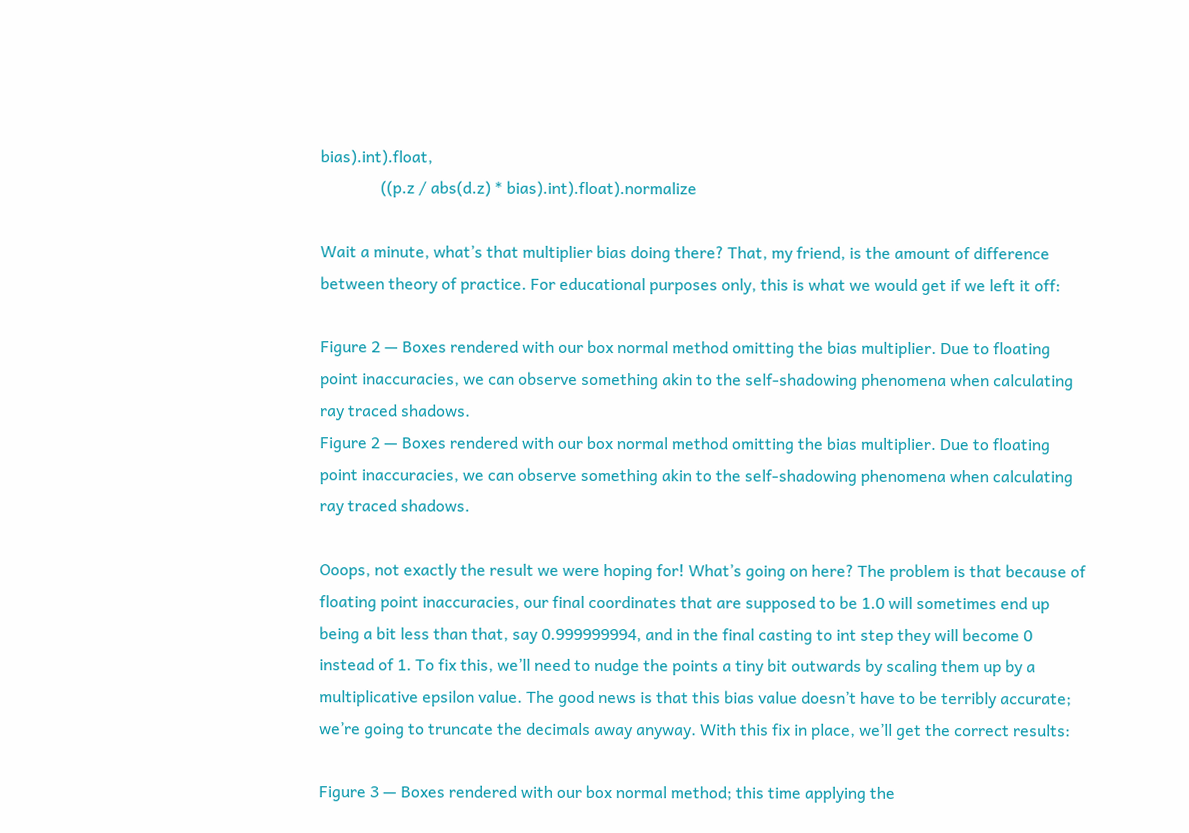bias).int).float,
               ((p.z / abs(d.z) * bias).int).float).normalize

Wait a minute, what’s that multiplier bias doing there? That, my friend, is the amount of difference between theory of practice. For educational purposes only, this is what we would get if we left it off:

Figure 2 — Boxes rendered with our box normal method omitting the bias multiplier. Due to floating point inaccuracies, we can observe something akin to the self-shadowing phenomena when calculating ray traced shadows.
Figure 2 — Boxes rendered with our box normal method omitting the bias multiplier. Due to floating point inaccuracies, we can observe something akin to the self-shadowing phenomena when calculating ray traced shadows.

Ooops, not exactly the result we were hoping for! What’s going on here? The problem is that because of floating point inaccuracies, our final coordinates that are supposed to be 1.0 will sometimes end up being a bit less than that, say 0.999999994, and in the final casting to int step they will become 0 instead of 1. To fix this, we’ll need to nudge the points a tiny bit outwards by scaling them up by a multiplicative epsilon value. The good news is that this bias value doesn’t have to be terribly accurate; we’re going to truncate the decimals away anyway. With this fix in place, we’ll get the correct results:

Figure 3 — Boxes rendered with our box normal method; this time applying the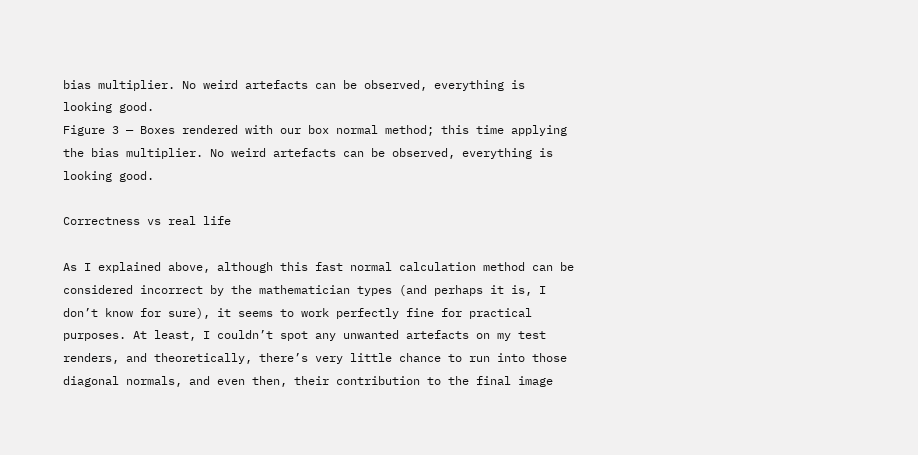bias multiplier. No weird artefacts can be observed, everything is looking good.
Figure 3 — Boxes rendered with our box normal method; this time applying the bias multiplier. No weird artefacts can be observed, everything is looking good.

Correctness vs real life

As I explained above, although this fast normal calculation method can be considered incorrect by the mathematician types (and perhaps it is, I don’t know for sure), it seems to work perfectly fine for practical purposes. At least, I couldn’t spot any unwanted artefacts on my test renders, and theoretically, there’s very little chance to run into those diagonal normals, and even then, their contribution to the final image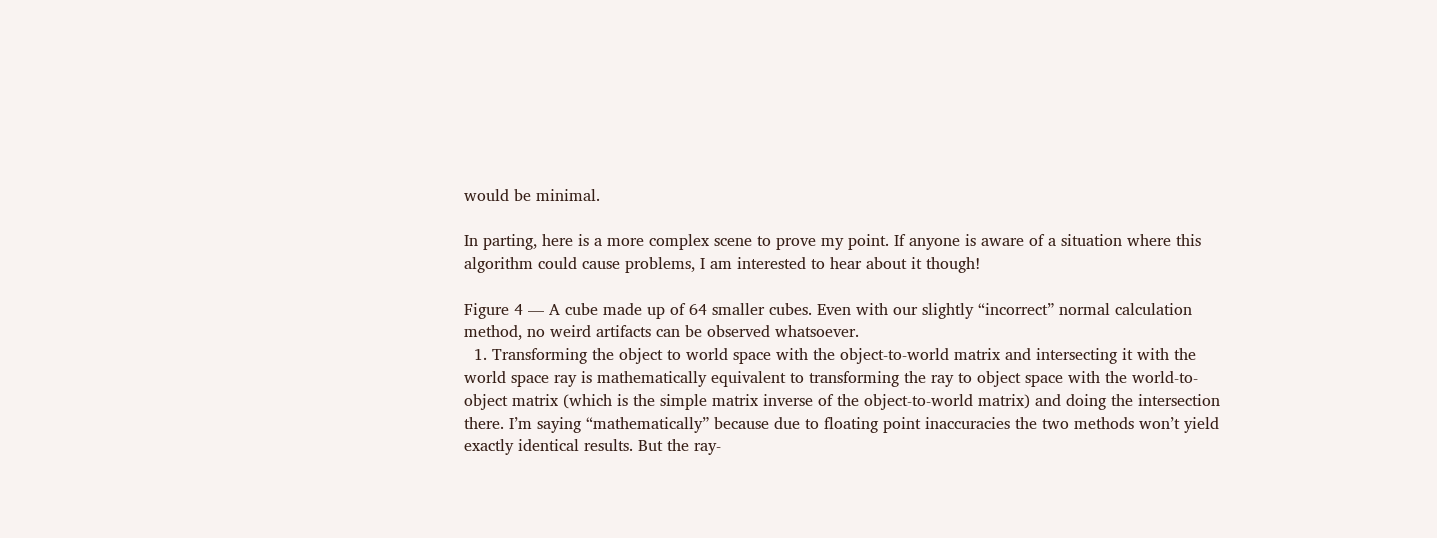would be minimal.

In parting, here is a more complex scene to prove my point. If anyone is aware of a situation where this algorithm could cause problems, I am interested to hear about it though!

Figure 4 — A cube made up of 64 smaller cubes. Even with our slightly “incorrect” normal calculation method, no weird artifacts can be observed whatsoever.
  1. Transforming the object to world space with the object-to-world matrix and intersecting it with the world space ray is mathematically equivalent to transforming the ray to object space with the world-to-object matrix (which is the simple matrix inverse of the object-to-world matrix) and doing the intersection there. I’m saying “mathematically” because due to floating point inaccuracies the two methods won’t yield exactly identical results. But the ray-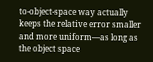to-object-space way actually keeps the relative error smaller and more uniform—as long as the object space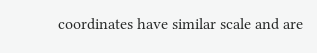coordinates have similar scale and are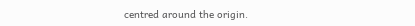centred around the origin.